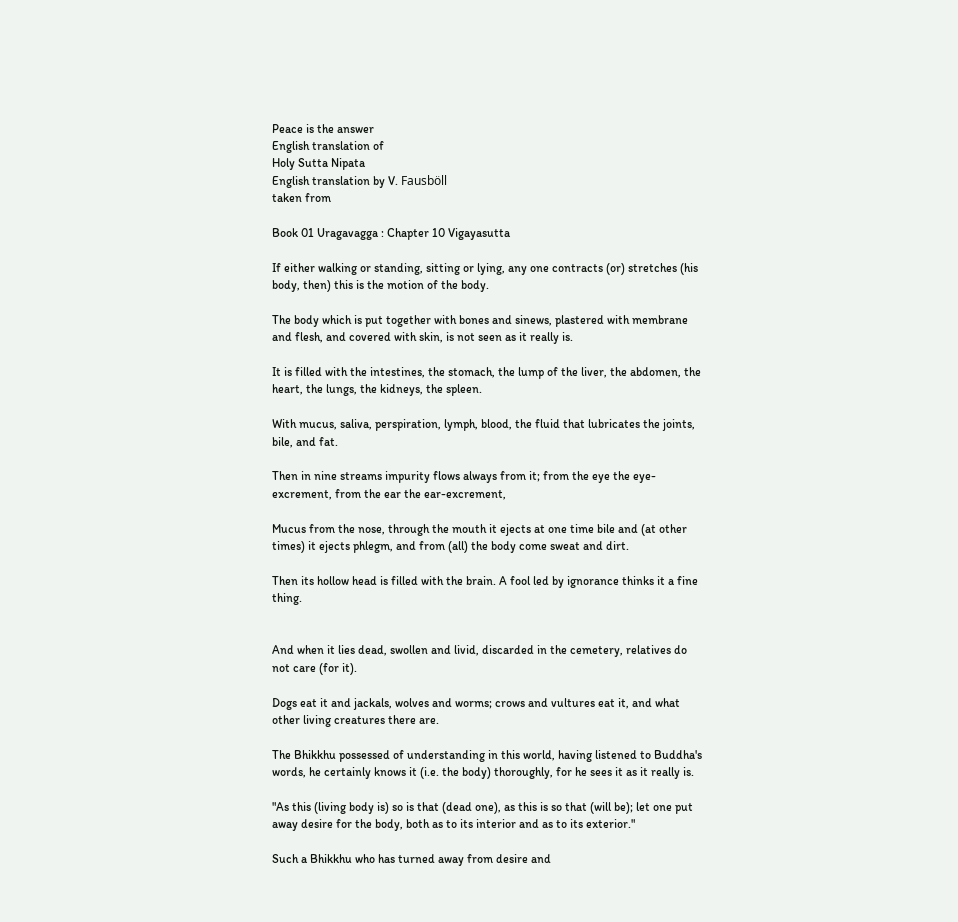Peace is the answer
English translation of
Holy Sutta Nipata
English translation by V. Fausböll
taken from

Book 01 Uragavagga : Chapter 10 Vigayasutta

If either walking or standing, sitting or lying, any one contracts (or) stretches (his body, then) this is the motion of the body.

The body which is put together with bones and sinews, plastered with membrane and flesh, and covered with skin, is not seen as it really is.

It is filled with the intestines, the stomach, the lump of the liver, the abdomen, the heart, the lungs, the kidneys, the spleen.

With mucus, saliva, perspiration, lymph, blood, the fluid that lubricates the joints, bile, and fat.

Then in nine streams impurity flows always from it; from the eye the eye-excrement, from the ear the ear-excrement,

Mucus from the nose, through the mouth it ejects at one time bile and (at other times) it ejects phlegm, and from (all) the body come sweat and dirt.

Then its hollow head is filled with the brain. A fool led by ignorance thinks it a fine thing.


And when it lies dead, swollen and livid, discarded in the cemetery, relatives do not care (for it).

Dogs eat it and jackals, wolves and worms; crows and vultures eat it, and what other living creatures there are.

The Bhikkhu possessed of understanding in this world, having listened to Buddha's words, he certainly knows it (i.e. the body) thoroughly, for he sees it as it really is.

"As this (living body is) so is that (dead one), as this is so that (will be); let one put away desire for the body, both as to its interior and as to its exterior."

Such a Bhikkhu who has turned away from desire and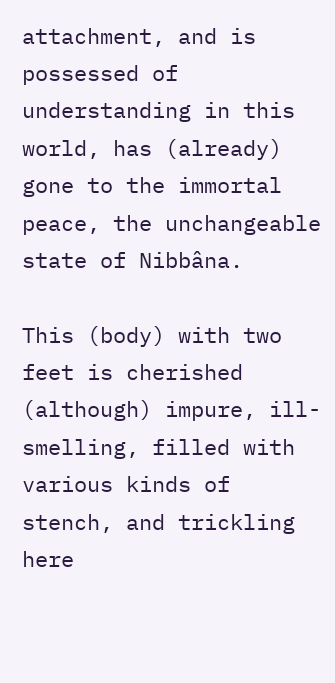attachment, and is possessed of understanding in this world, has (already) gone to the immortal peace, the unchangeable state of Nibbâna.

This (body) with two feet is cherished (although) impure, ill-smelling, filled with various kinds of stench, and trickling here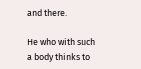and there.

He who with such a body thinks to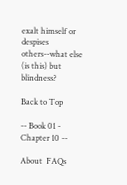exalt himself or despises others--what else (is this) but blindness?

Back to Top

-- Book 01 - Chapter 10 --

About  FAQs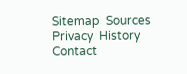Sitemap  Sources  Privacy  History  Contact